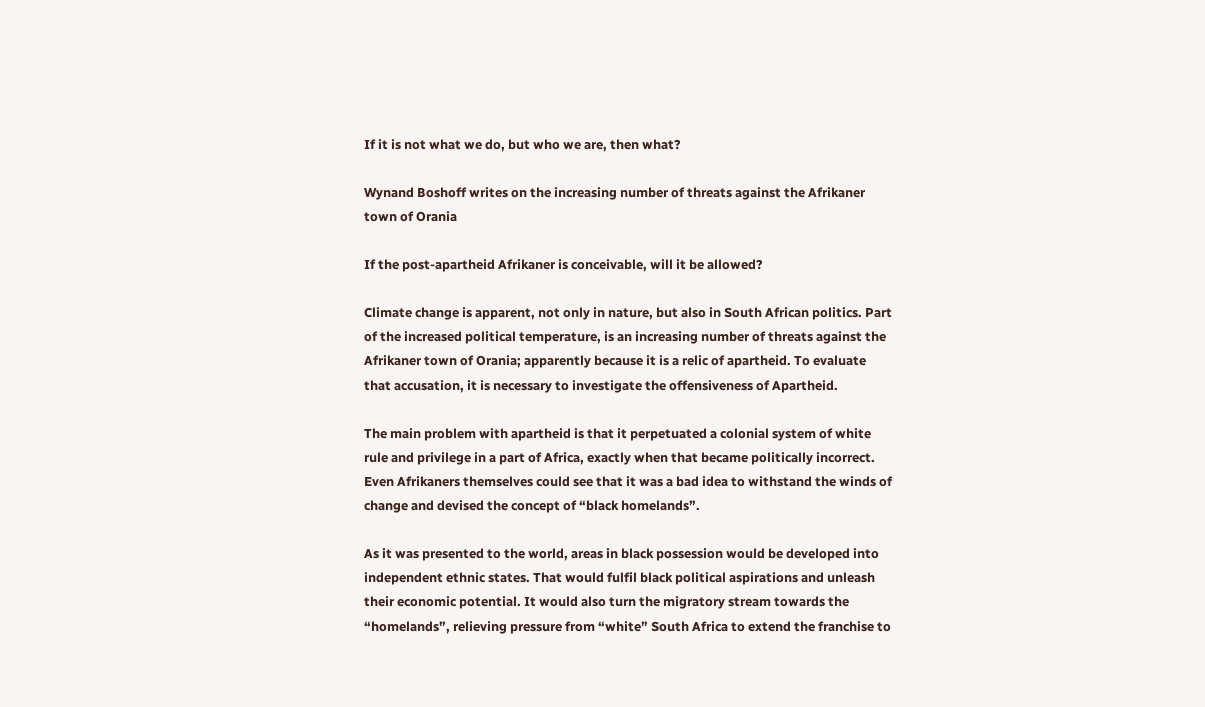If it is not what we do, but who we are, then what?

Wynand Boshoff writes on the increasing number of threats against the Afrikaner town of Orania

If the post-apartheid Afrikaner is conceivable, will it be allowed?

Climate change is apparent, not only in nature, but also in South African politics. Part of the increased political temperature, is an increasing number of threats against the Afrikaner town of Orania; apparently because it is a relic of apartheid. To evaluate that accusation, it is necessary to investigate the offensiveness of Apartheid.

The main problem with apartheid is that it perpetuated a colonial system of white rule and privilege in a part of Africa, exactly when that became politically incorrect. Even Afrikaners themselves could see that it was a bad idea to withstand the winds of change and devised the concept of “black homelands”.

As it was presented to the world, areas in black possession would be developed into independent ethnic states. That would fulfil black political aspirations and unleash their economic potential. It would also turn the migratory stream towards the “homelands”, relieving pressure from “white” South Africa to extend the franchise to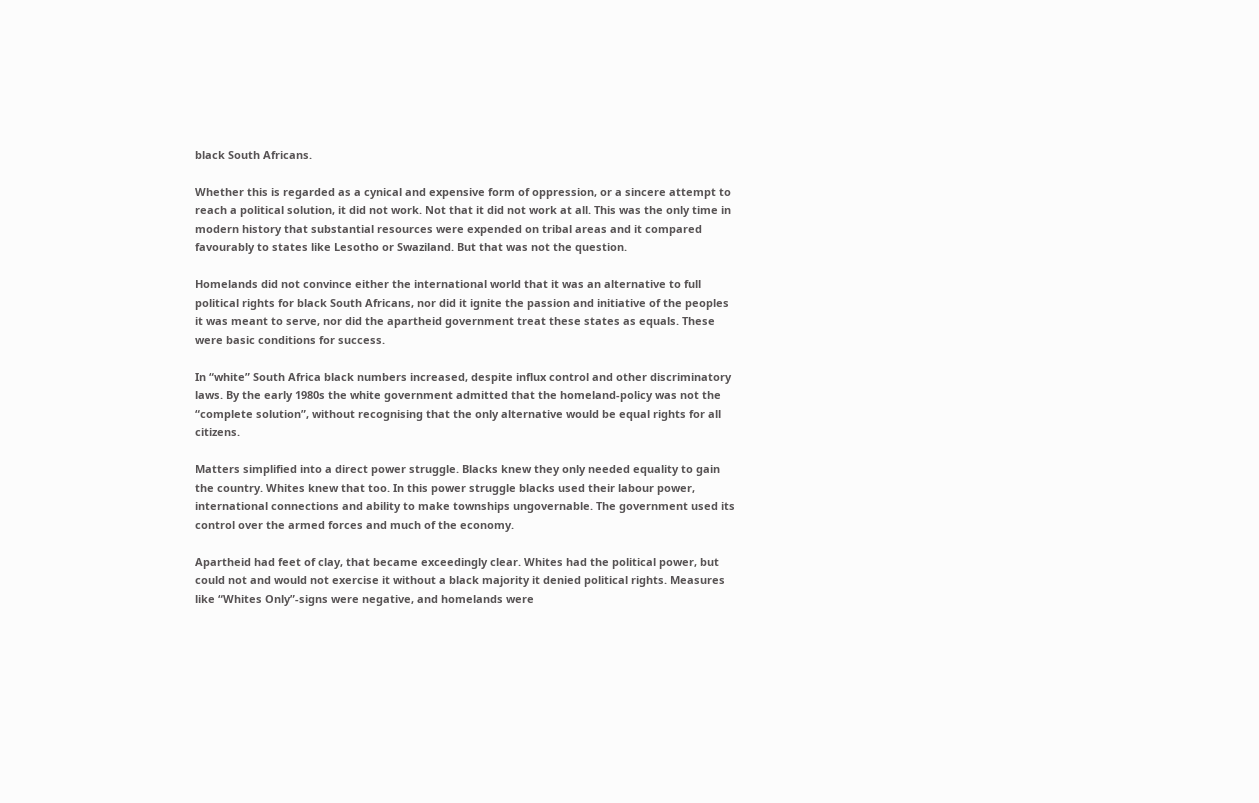black South Africans.

Whether this is regarded as a cynical and expensive form of oppression, or a sincere attempt to reach a political solution, it did not work. Not that it did not work at all. This was the only time in modern history that substantial resources were expended on tribal areas and it compared favourably to states like Lesotho or Swaziland. But that was not the question.

Homelands did not convince either the international world that it was an alternative to full political rights for black South Africans, nor did it ignite the passion and initiative of the peoples it was meant to serve, nor did the apartheid government treat these states as equals. These were basic conditions for success.

In “white” South Africa black numbers increased, despite influx control and other discriminatory laws. By the early 1980s the white government admitted that the homeland-policy was not the “complete solution”, without recognising that the only alternative would be equal rights for all citizens.

Matters simplified into a direct power struggle. Blacks knew they only needed equality to gain the country. Whites knew that too. In this power struggle blacks used their labour power, international connections and ability to make townships ungovernable. The government used its control over the armed forces and much of the economy.

Apartheid had feet of clay, that became exceedingly clear. Whites had the political power, but could not and would not exercise it without a black majority it denied political rights. Measures like “Whites Only”-signs were negative, and homelands were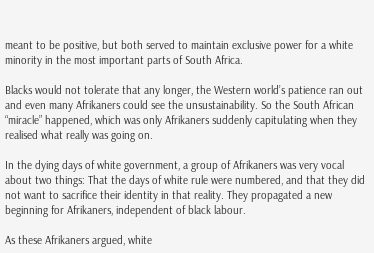meant to be positive, but both served to maintain exclusive power for a white minority in the most important parts of South Africa.

Blacks would not tolerate that any longer, the Western world’s patience ran out and even many Afrikaners could see the unsustainability. So the South African “miracle” happened, which was only Afrikaners suddenly capitulating when they realised what really was going on.

In the dying days of white government, a group of Afrikaners was very vocal about two things: That the days of white rule were numbered, and that they did not want to sacrifice their identity in that reality. They propagated a new beginning for Afrikaners, independent of black labour.

As these Afrikaners argued, white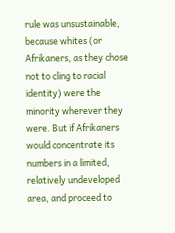rule was unsustainable, because whites (or Afrikaners, as they chose not to cling to racial identity) were the minority wherever they were. But if Afrikaners would concentrate its numbers in a limited, relatively undeveloped area, and proceed to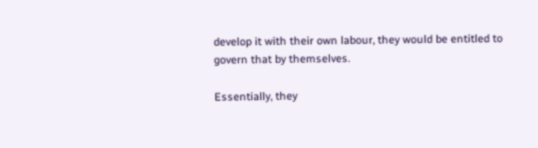develop it with their own labour, they would be entitled to govern that by themselves.

Essentially, they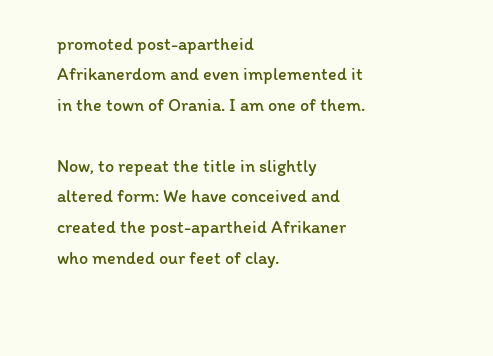promoted post-apartheid Afrikanerdom and even implemented it in the town of Orania. I am one of them.

Now, to repeat the title in slightly altered form: We have conceived and created the post-apartheid Afrikaner who mended our feet of clay.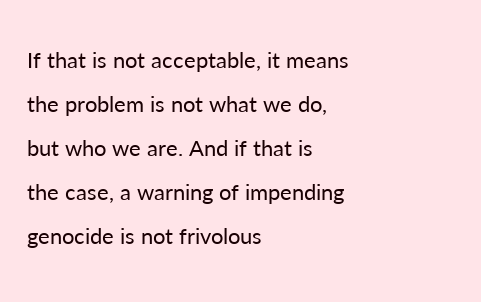If that is not acceptable, it means the problem is not what we do, but who we are. And if that is the case, a warning of impending genocide is not frivolous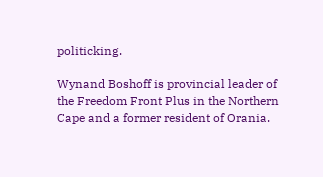politicking.

Wynand Boshoff is provincial leader of the Freedom Front Plus in the Northern Cape and a former resident of Orania.